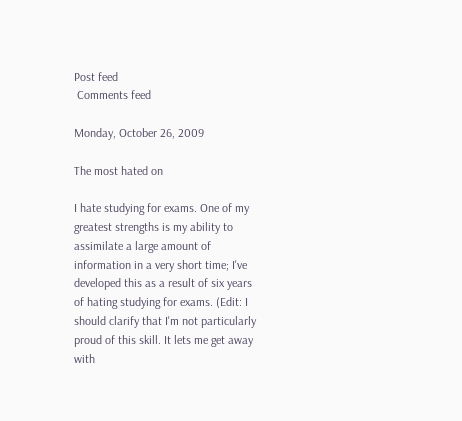Post feed
 Comments feed

Monday, October 26, 2009

The most hated on

I hate studying for exams. One of my greatest strengths is my ability to assimilate a large amount of information in a very short time; I've developed this as a result of six years of hating studying for exams. (Edit: I should clarify that I'm not particularly proud of this skill. It lets me get away with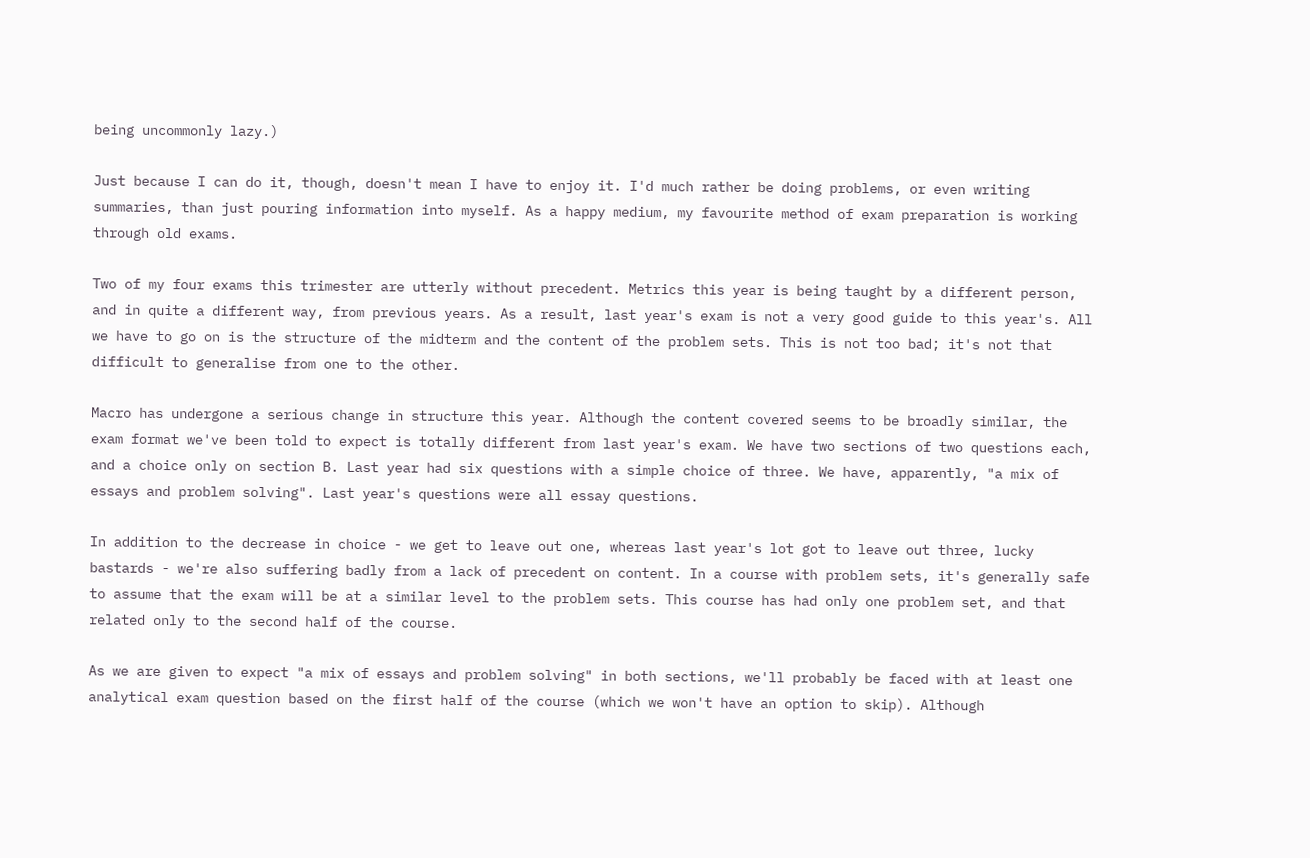being uncommonly lazy.)

Just because I can do it, though, doesn't mean I have to enjoy it. I'd much rather be doing problems, or even writing summaries, than just pouring information into myself. As a happy medium, my favourite method of exam preparation is working through old exams.

Two of my four exams this trimester are utterly without precedent. Metrics this year is being taught by a different person, and in quite a different way, from previous years. As a result, last year's exam is not a very good guide to this year's. All we have to go on is the structure of the midterm and the content of the problem sets. This is not too bad; it's not that difficult to generalise from one to the other.

Macro has undergone a serious change in structure this year. Although the content covered seems to be broadly similar, the exam format we've been told to expect is totally different from last year's exam. We have two sections of two questions each, and a choice only on section B. Last year had six questions with a simple choice of three. We have, apparently, "a mix of essays and problem solving". Last year's questions were all essay questions.

In addition to the decrease in choice - we get to leave out one, whereas last year's lot got to leave out three, lucky bastards - we're also suffering badly from a lack of precedent on content. In a course with problem sets, it's generally safe to assume that the exam will be at a similar level to the problem sets. This course has had only one problem set, and that related only to the second half of the course.

As we are given to expect "a mix of essays and problem solving" in both sections, we'll probably be faced with at least one analytical exam question based on the first half of the course (which we won't have an option to skip). Although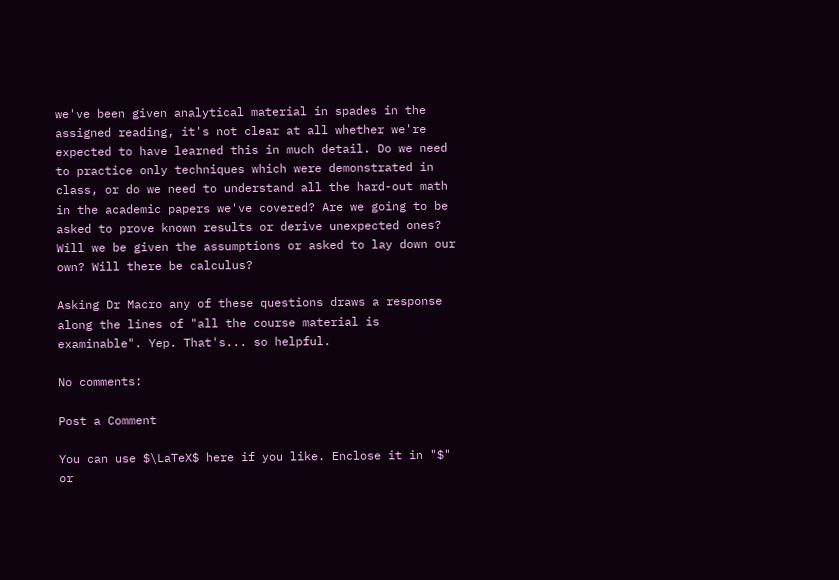we've been given analytical material in spades in the assigned reading, it's not clear at all whether we're expected to have learned this in much detail. Do we need to practice only techniques which were demonstrated in class, or do we need to understand all the hard-out math in the academic papers we've covered? Are we going to be asked to prove known results or derive unexpected ones? Will we be given the assumptions or asked to lay down our own? Will there be calculus?

Asking Dr Macro any of these questions draws a response along the lines of "all the course material is examinable". Yep. That's... so helpful.

No comments:

Post a Comment

You can use $\LaTeX$ here if you like. Enclose it in "$" or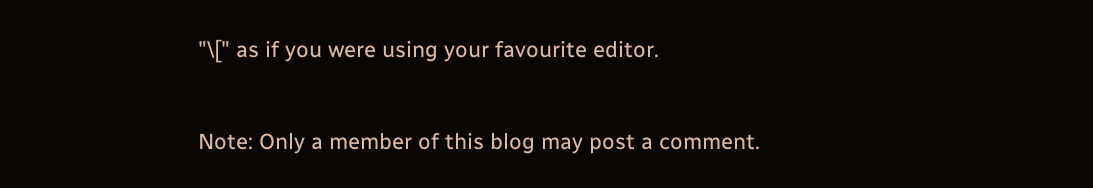"\[" as if you were using your favourite editor.

Note: Only a member of this blog may post a comment.